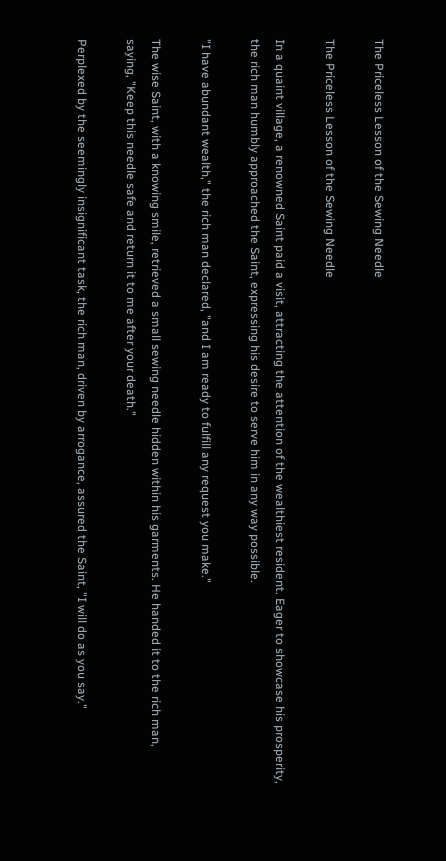The Priceless Lesson of the Sewing Needle

The Priceless Lesson of the Sewing Needle

In a quaint village, a renowned Saint paid a visit, attracting the attention of the wealthiest resident. Eager to showcase his prosperity, the rich man humbly approached the Saint, expressing his desire to serve him in any way possible.

"I have abundant wealth," the rich man declared, "and I am ready to fulfill any request you make."

The wise Saint, with a knowing smile, retrieved a small sewing needle hidden within his garments. He handed it to the rich man, saying, "Keep this needle safe and return it to me after your death."

Perplexed by the seemingly insignificant task, the rich man, driven by arrogance, assured the Saint, "I will do as you say."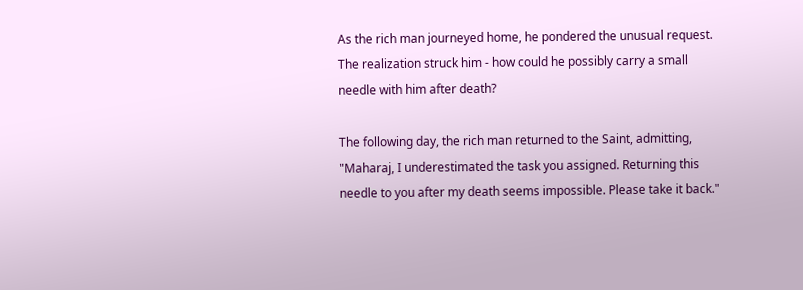As the rich man journeyed home, he pondered the unusual request. The realization struck him - how could he possibly carry a small needle with him after death?

The following day, the rich man returned to the Saint, admitting, "Maharaj, I underestimated the task you assigned. Returning this needle to you after my death seems impossible. Please take it back."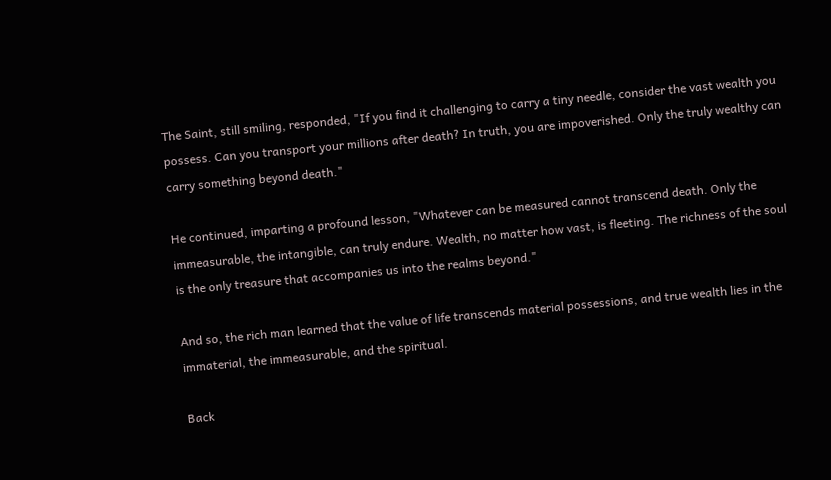The Saint, still smiling, responded, "If you find it challenging to carry a tiny needle, consider the vast wealth you possess. Can you transport your millions after death? In truth, you are impoverished. Only the truly wealthy can carry something beyond death."

He continued, imparting a profound lesson, "Whatever can be measured cannot transcend death. Only the immeasurable, the intangible, can truly endure. Wealth, no matter how vast, is fleeting. The richness of the soul is the only treasure that accompanies us into the realms beyond."

And so, the rich man learned that the value of life transcends material possessions, and true wealth lies in the immaterial, the immeasurable, and the spiritual.

Back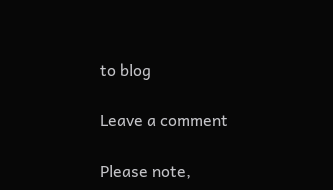to blog

Leave a comment

Please note,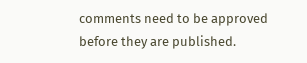comments need to be approved before they are published.